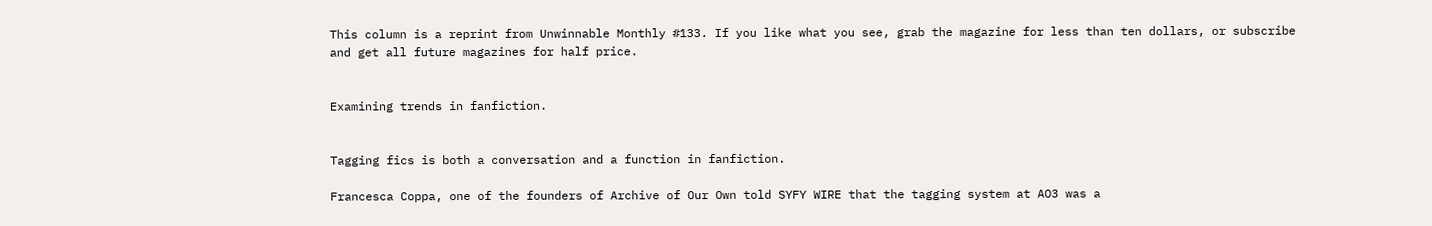This column is a reprint from Unwinnable Monthly #133. If you like what you see, grab the magazine for less than ten dollars, or subscribe and get all future magazines for half price.


Examining trends in fanfiction.


Tagging fics is both a conversation and a function in fanfiction.

Francesca Coppa, one of the founders of Archive of Our Own told SYFY WIRE that the tagging system at AO3 was a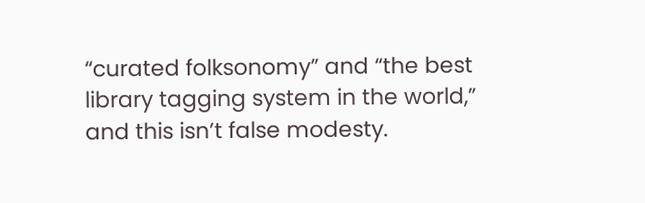“curated folksonomy” and “the best library tagging system in the world,” and this isn’t false modesty.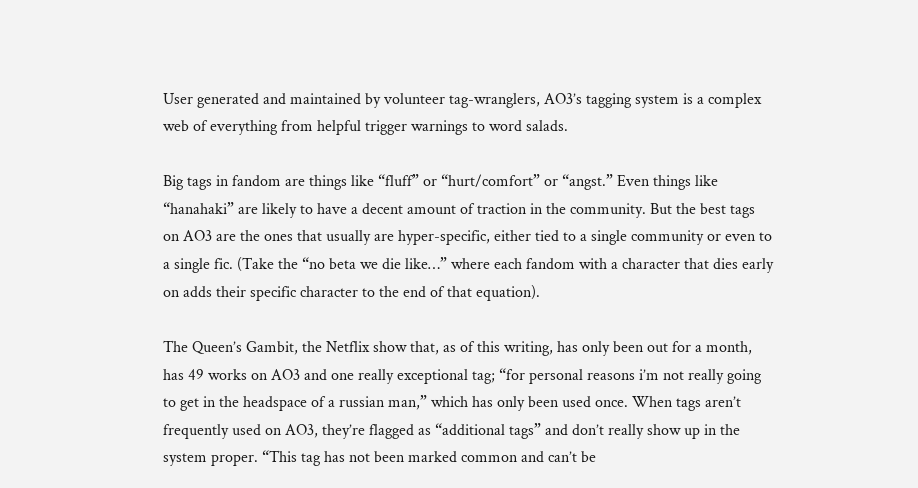User generated and maintained by volunteer tag-wranglers, AO3’s tagging system is a complex web of everything from helpful trigger warnings to word salads.

Big tags in fandom are things like “fluff” or “hurt/comfort” or “angst.” Even things like “hanahaki” are likely to have a decent amount of traction in the community. But the best tags on AO3 are the ones that usually are hyper-specific, either tied to a single community or even to a single fic. (Take the “no beta we die like…” where each fandom with a character that dies early on adds their specific character to the end of that equation).

The Queen’s Gambit, the Netflix show that, as of this writing, has only been out for a month, has 49 works on AO3 and one really exceptional tag; “for personal reasons i’m not really going to get in the headspace of a russian man,” which has only been used once. When tags aren’t frequently used on AO3, they’re flagged as “additional tags” and don’t really show up in the system proper. “This tag has not been marked common and can’t be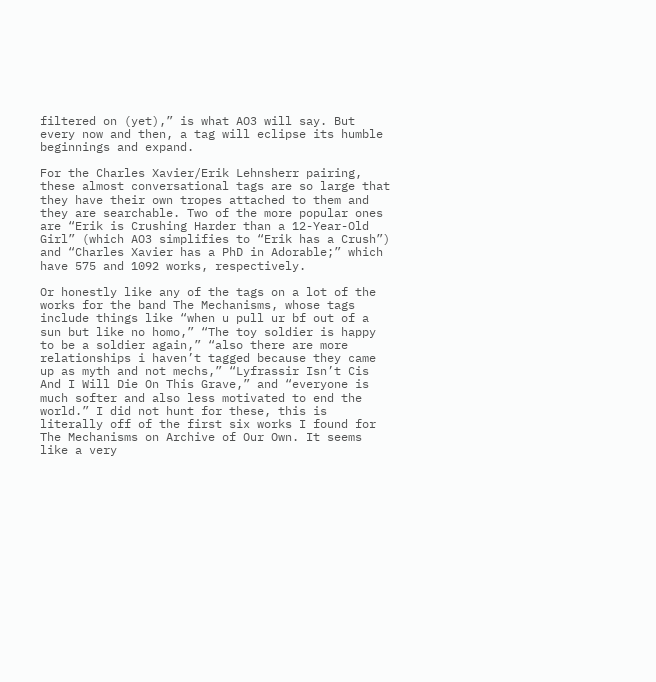filtered on (yet),” is what AO3 will say. But every now and then, a tag will eclipse its humble beginnings and expand.

For the Charles Xavier/Erik Lehnsherr pairing, these almost conversational tags are so large that they have their own tropes attached to them and they are searchable. Two of the more popular ones are “Erik is Crushing Harder than a 12-Year-Old Girl” (which AO3 simplifies to “Erik has a Crush”) and “Charles Xavier has a PhD in Adorable;” which have 575 and 1092 works, respectively.

Or honestly like any of the tags on a lot of the works for the band The Mechanisms, whose tags include things like “when u pull ur bf out of a sun but like no homo,” “The toy soldier is happy to be a soldier again,” “also there are more relationships i haven’t tagged because they came up as myth and not mechs,” “Lyfrassir Isn’t Cis And I Will Die On This Grave,” and “everyone is much softer and also less motivated to end the world.” I did not hunt for these, this is literally off of the first six works I found for The Mechanisms on Archive of Our Own. It seems like a very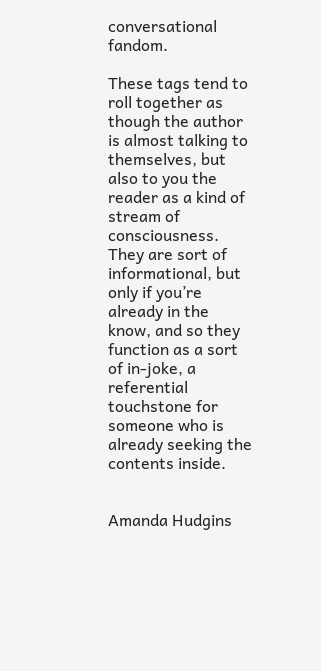conversational fandom.

These tags tend to roll together as though the author is almost talking to themselves, but also to you the reader as a kind of stream of consciousness. They are sort of informational, but only if you’re already in the know, and so they function as a sort of in-joke, a referential touchstone for someone who is already seeking the contents inside.


Amanda Hudgins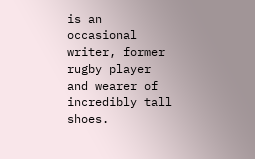is an occasional writer, former rugby player and wearer of incredibly tall shoes.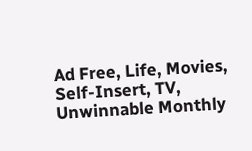Ad Free, Life, Movies, Self-Insert, TV, Unwinnable Monthly